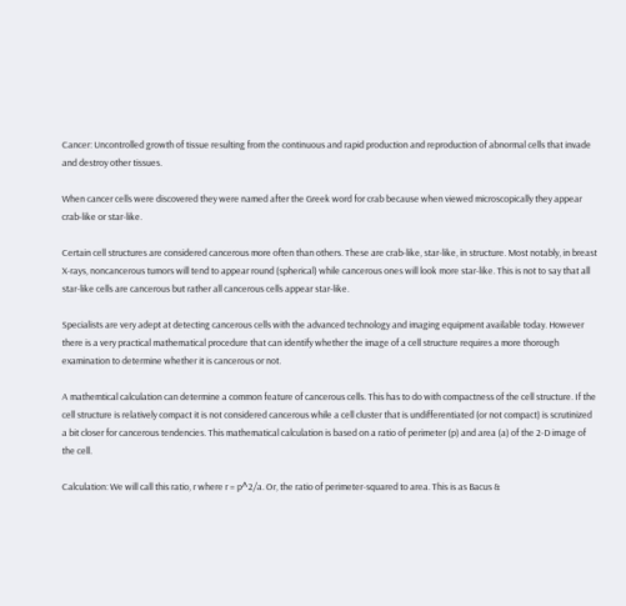Cancer: Uncontrolled growth of tissue resulting from the continuous and rapid production and reproduction of abnormal cells that invade and destroy other tissues.

When cancer cells were discovered they were named after the Greek word for crab because when viewed microscopically they appear crab-like or star-like.

Certain cell structures are considered cancerous more often than others. These are crab-like, star-like, in structure. Most notably, in breast X-rays, noncancerous tumors will tend to appear round (spherical) while cancerous ones will look more star-like. This is not to say that all star-like cells are cancerous but rather all cancerous cells appear star-like.

Specialists are very adept at detecting cancerous cells with the advanced technology and imaging equipment available today. However there is a very practical mathematical procedure that can identify whether the image of a cell structure requires a more thorough examination to determine whether it is cancerous or not.

A mathemtical calculation can determine a common feature of cancerous cells. This has to do with compactness of the cell structure. If the cell structure is relatively compact it is not considered cancerous while a cell cluster that is undifferentiated (or not compact) is scrutinized a bit closer for cancerous tendencies. This mathematical calculation is based on a ratio of perimeter (p) and area (a) of the 2-D image of the cell.

Calculation: We will call this ratio, r where r = p^2/a. Or, the ratio of perimeter-squared to area. This is as Bacus &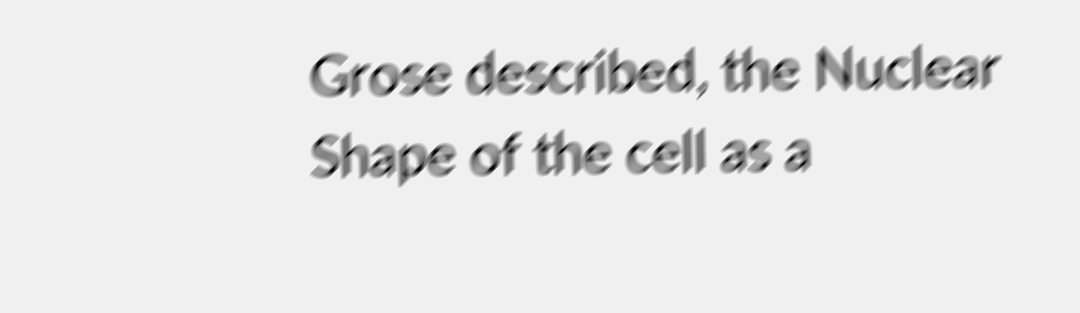Grose described, the Nuclear Shape of the cell as a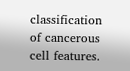classification of cancerous cell features.